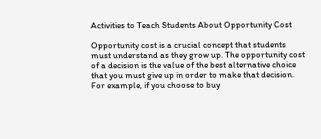Activities to Teach Students About Opportunity Cost

Opportunity cost is a crucial concept that students must understand as they grow up. The opportunity cost of a decision is the value of the best alternative choice that you must give up in order to make that decision. For example, if you choose to buy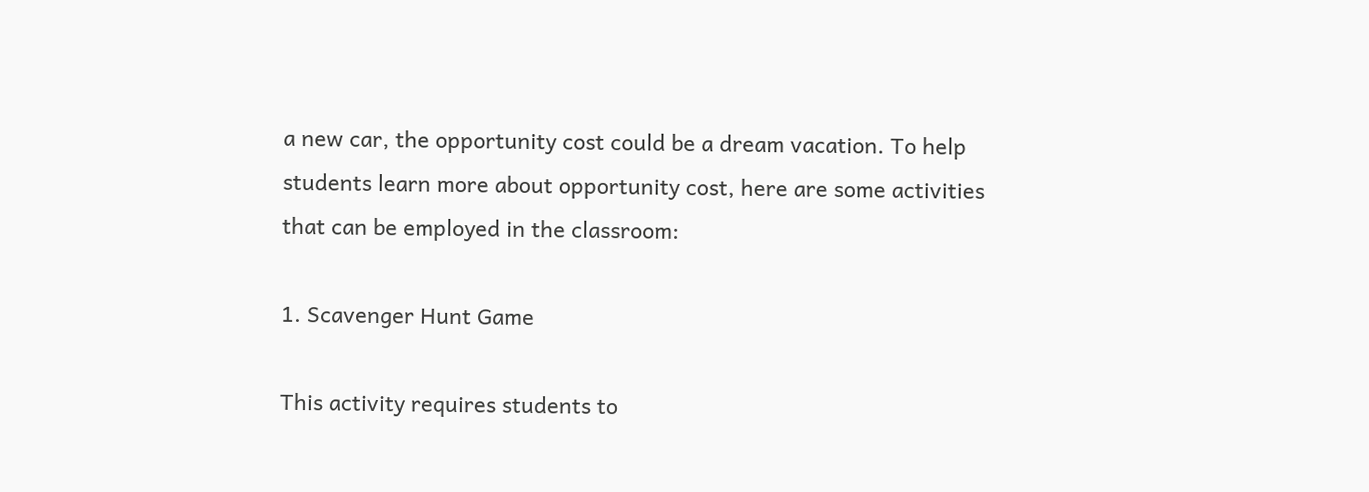a new car, the opportunity cost could be a dream vacation. To help students learn more about opportunity cost, here are some activities that can be employed in the classroom:

1. Scavenger Hunt Game

This activity requires students to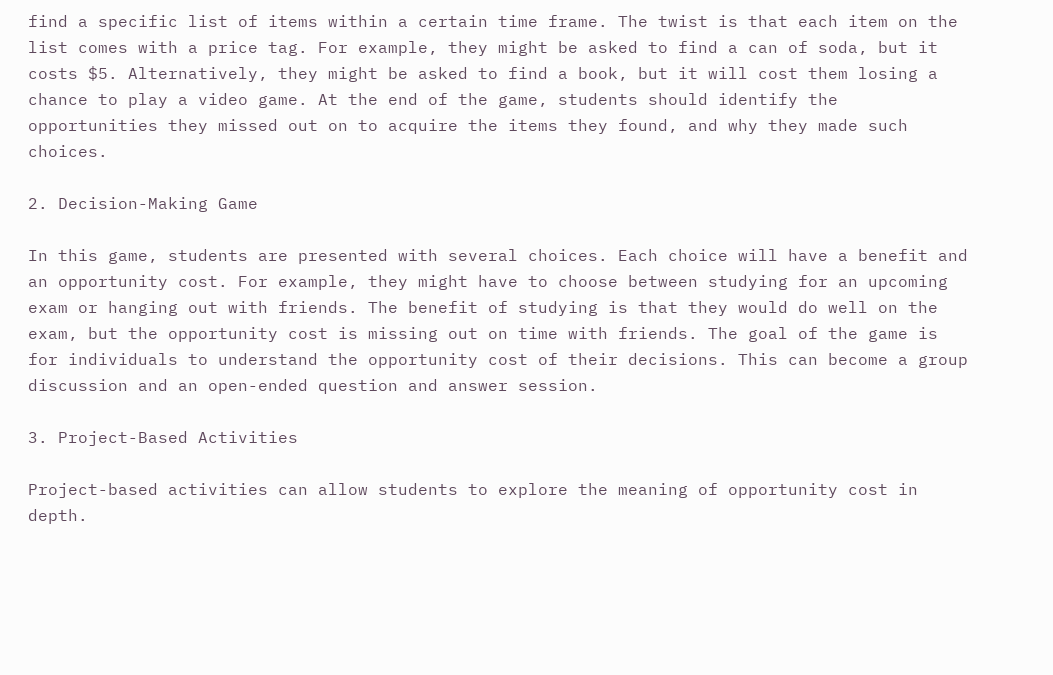find a specific list of items within a certain time frame. The twist is that each item on the list comes with a price tag. For example, they might be asked to find a can of soda, but it costs $5. Alternatively, they might be asked to find a book, but it will cost them losing a chance to play a video game. At the end of the game, students should identify the opportunities they missed out on to acquire the items they found, and why they made such choices.

2. Decision-Making Game

In this game, students are presented with several choices. Each choice will have a benefit and an opportunity cost. For example, they might have to choose between studying for an upcoming exam or hanging out with friends. The benefit of studying is that they would do well on the exam, but the opportunity cost is missing out on time with friends. The goal of the game is for individuals to understand the opportunity cost of their decisions. This can become a group discussion and an open-ended question and answer session.

3. Project-Based Activities

Project-based activities can allow students to explore the meaning of opportunity cost in depth.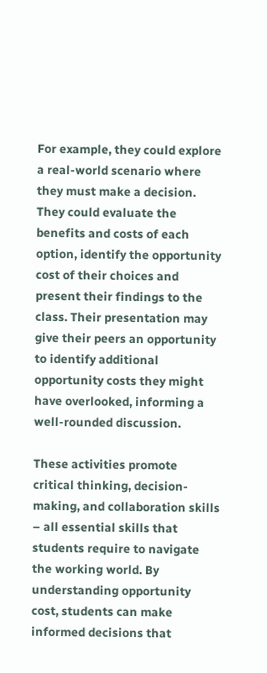For example, they could explore a real-world scenario where they must make a decision. They could evaluate the benefits and costs of each option, identify the opportunity cost of their choices and present their findings to the class. Their presentation may give their peers an opportunity to identify additional opportunity costs they might have overlooked, informing a well-rounded discussion.

These activities promote critical thinking, decision-making, and collaboration skills – all essential skills that students require to navigate the working world. By understanding opportunity cost, students can make informed decisions that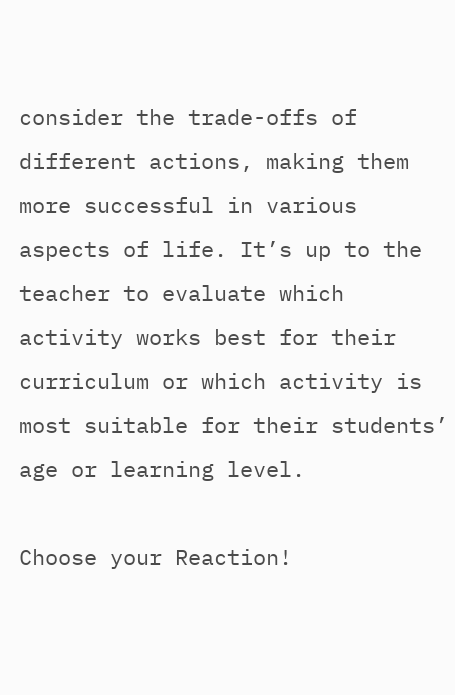consider the trade-offs of different actions, making them more successful in various aspects of life. It’s up to the teacher to evaluate which activity works best for their curriculum or which activity is most suitable for their students’ age or learning level.

Choose your Reaction!